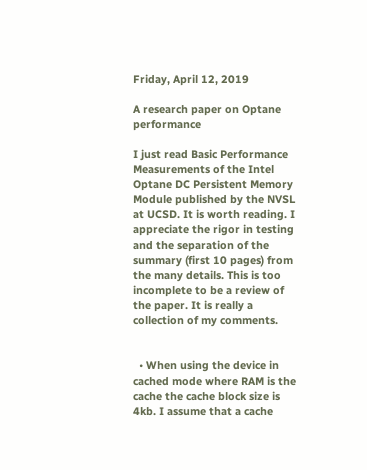Friday, April 12, 2019

A research paper on Optane performance

I just read Basic Performance Measurements of the Intel Optane DC Persistent Memory Module published by the NVSL at UCSD. It is worth reading. I appreciate the rigor in testing and the separation of the summary (first 10 pages) from the many details. This is too incomplete to be a review of the paper. It is really a collection of my comments.


  • When using the device in cached mode where RAM is the cache the cache block size is 4kb. I assume that a cache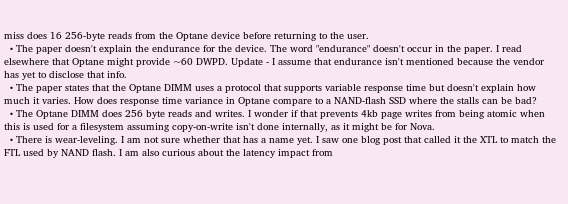miss does 16 256-byte reads from the Optane device before returning to the user.
  • The paper doesn't explain the endurance for the device. The word "endurance" doesn't occur in the paper. I read elsewhere that Optane might provide ~60 DWPD. Update - I assume that endurance isn't mentioned because the vendor has yet to disclose that info.
  • The paper states that the Optane DIMM uses a protocol that supports variable response time but doesn't explain how much it varies. How does response time variance in Optane compare to a NAND-flash SSD where the stalls can be bad?
  • The Optane DIMM does 256 byte reads and writes. I wonder if that prevents 4kb page writes from being atomic when this is used for a filesystem assuming copy-on-write isn't done internally, as it might be for Nova.
  • There is wear-leveling. I am not sure whether that has a name yet. I saw one blog post that called it the XTL to match the FTL used by NAND flash. I am also curious about the latency impact from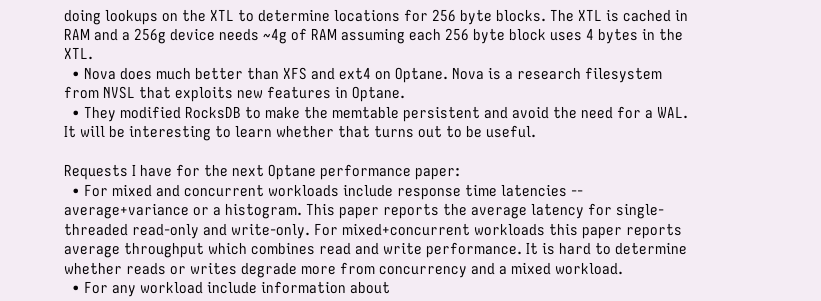doing lookups on the XTL to determine locations for 256 byte blocks. The XTL is cached in RAM and a 256g device needs ~4g of RAM assuming each 256 byte block uses 4 bytes in the XTL.
  • Nova does much better than XFS and ext4 on Optane. Nova is a research filesystem from NVSL that exploits new features in Optane.
  • They modified RocksDB to make the memtable persistent and avoid the need for a WAL. It will be interesting to learn whether that turns out to be useful.

Requests I have for the next Optane performance paper:
  • For mixed and concurrent workloads include response time latencies -- average+variance or a histogram. This paper reports the average latency for single-threaded read-only and write-only. For mixed+concurrent workloads this paper reports average throughput which combines read and write performance. It is hard to determine whether reads or writes degrade more from concurrency and a mixed workload.
  • For any workload include information about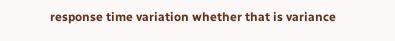response time variation whether that is variance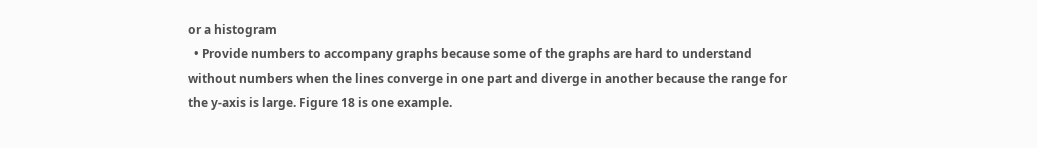or a histogram
  • Provide numbers to accompany graphs because some of the graphs are hard to understand without numbers when the lines converge in one part and diverge in another because the range for the y-axis is large. Figure 18 is one example.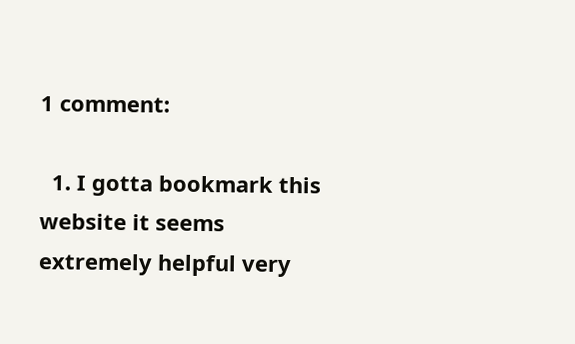1 comment:

  1. I gotta bookmark this website it seems extremely helpful very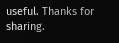useful. Thanks for sharing.